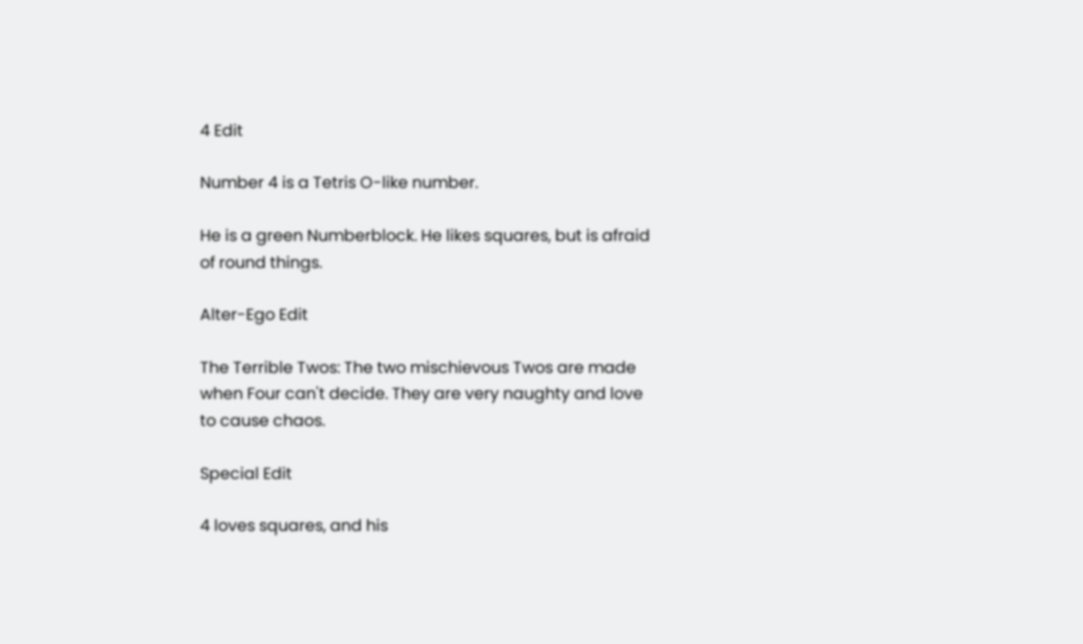4 Edit

Number 4 is a Tetris O-like number.

He is a green Numberblock. He likes squares, but is afraid of round things.

Alter-Ego Edit

The Terrible Twos: The two mischievous Twos are made when Four can't decide. They are very naughty and love to cause chaos.

Special Edit

4 loves squares, and his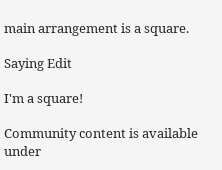main arrangement is a square.

Saying Edit

I'm a square!

Community content is available under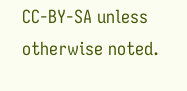CC-BY-SA unless otherwise noted.